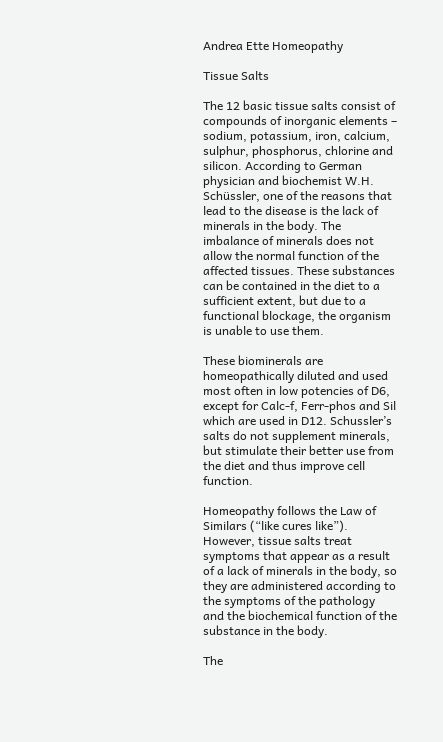Andrea Ette Homeopathy

Tissue Salts

The 12 basic tissue salts consist of compounds of inorganic elements – sodium, potassium, iron, calcium, sulphur, phosphorus, chlorine and silicon. According to German physician and biochemist W.H. Schüssler, one of the reasons that lead to the disease is the lack of minerals in the body. The imbalance of minerals does not allow the normal function of the affected tissues. These substances can be contained in the diet to a sufficient extent, but due to a functional blockage, the organism is unable to use them.

These biominerals are homeopathically diluted and used most often in low potencies of D6, except for Calc-f, Ferr-phos and Sil which are used in D12. Schussler’s salts do not supplement minerals, but stimulate their better use from the diet and thus improve cell function.

Homeopathy follows the Law of Similars (“like cures like”). However, tissue salts treat symptoms that appear as a result of a lack of minerals in the body, so they are administered according to the symptoms of the pathology and the biochemical function of the substance in the body.

The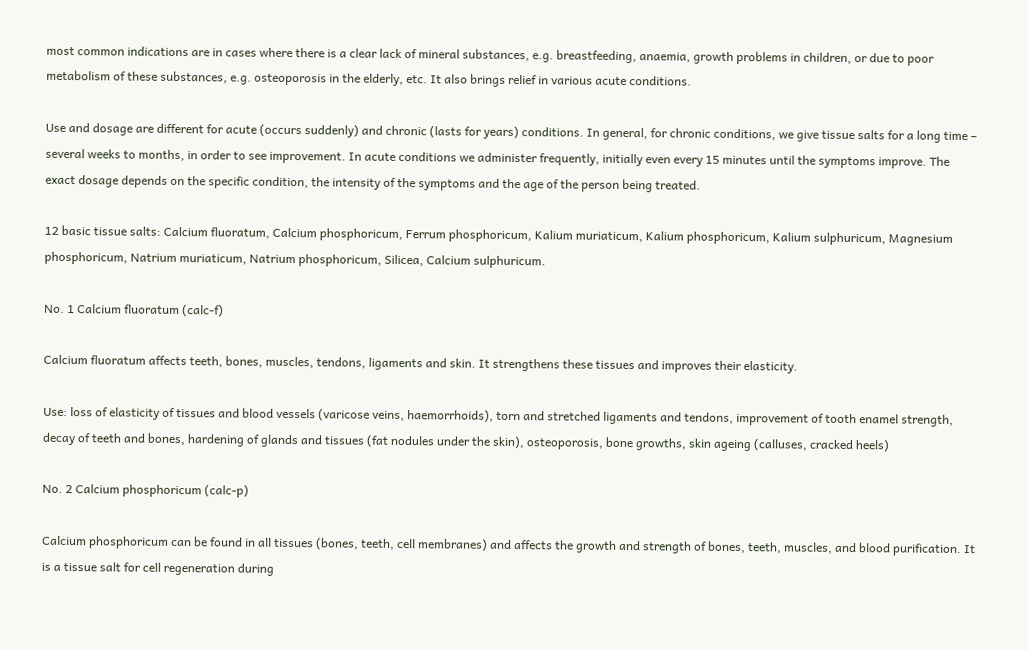most common indications are in cases where there is a clear lack of mineral substances, e.g. breastfeeding, anaemia, growth problems in children, or due to poor metabolism of these substances, e.g. osteoporosis in the elderly, etc. It also brings relief in various acute conditions.

Use and dosage are different for acute (occurs suddenly) and chronic (lasts for years) conditions. In general, for chronic conditions, we give tissue salts for a long time – several weeks to months, in order to see improvement. In acute conditions we administer frequently, initially even every 15 minutes until the symptoms improve. The exact dosage depends on the specific condition, the intensity of the symptoms and the age of the person being treated.

12 basic tissue salts: Calcium fluoratum, Calcium phosphoricum, Ferrum phosphoricum, Kalium muriaticum, Kalium phosphoricum, Kalium sulphuricum, Magnesium phosphoricum, Natrium muriaticum, Natrium phosphoricum, Silicea, Calcium sulphuricum.

No. 1 Calcium fluoratum (calc-f)

Calcium fluoratum affects teeth, bones, muscles, tendons, ligaments and skin. It strengthens these tissues and improves their elasticity.

Use: loss of elasticity of tissues and blood vessels (varicose veins, haemorrhoids), torn and stretched ligaments and tendons, improvement of tooth enamel strength, decay of teeth and bones, hardening of glands and tissues (fat nodules under the skin), osteoporosis, bone growths, skin ageing (calluses, cracked heels)

No. 2 Calcium phosphoricum (calc-p)

Calcium phosphoricum can be found in all tissues (bones, teeth, cell membranes) and affects the growth and strength of bones, teeth, muscles, and blood purification. It is a tissue salt for cell regeneration during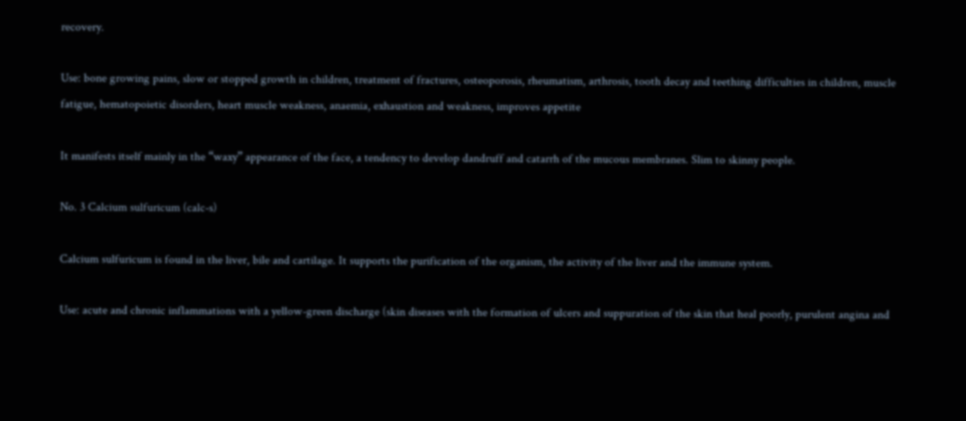recovery.

Use: bone growing pains, slow or stopped growth in children, treatment of fractures, osteoporosis, rheumatism, arthrosis, tooth decay and teething difficulties in children, muscle fatigue, hematopoietic disorders, heart muscle weakness, anaemia, exhaustion and weakness, improves appetite

It manifests itself mainly in the “waxy” appearance of the face, a tendency to develop dandruff and catarrh of the mucous membranes. Slim to skinny people.

No. 3 Calcium sulfuricum (calc-s)

Calcium sulfuricum is found in the liver, bile and cartilage. It supports the purification of the organism, the activity of the liver and the immune system.

Use: acute and chronic inflammations with a yellow-green discharge (skin diseases with the formation of ulcers and suppuration of the skin that heal poorly, purulent angina and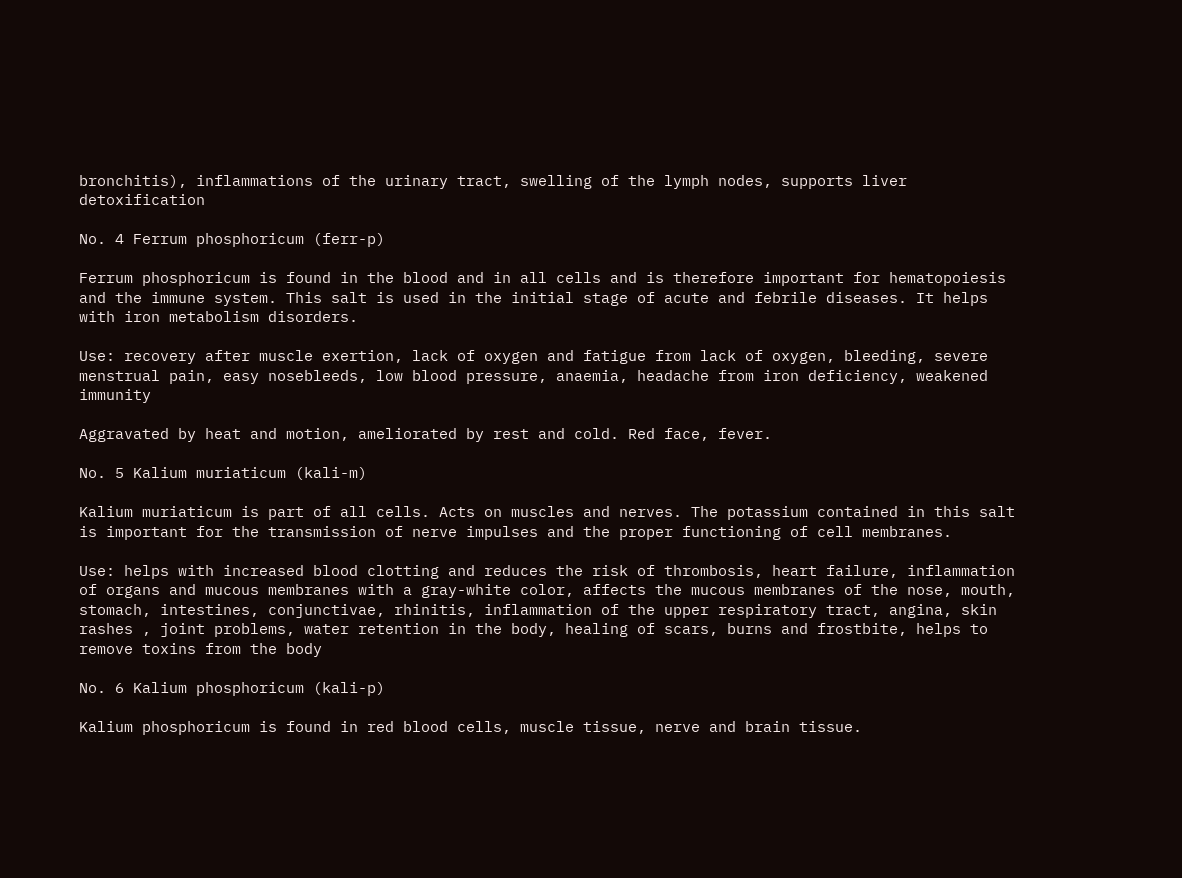bronchitis), inflammations of the urinary tract, swelling of the lymph nodes, supports liver detoxification

No. 4 Ferrum phosphoricum (ferr-p)

Ferrum phosphoricum is found in the blood and in all cells and is therefore important for hematopoiesis and the immune system. This salt is used in the initial stage of acute and febrile diseases. It helps with iron metabolism disorders.

Use: recovery after muscle exertion, lack of oxygen and fatigue from lack of oxygen, bleeding, severe menstrual pain, easy nosebleeds, low blood pressure, anaemia, headache from iron deficiency, weakened immunity

Aggravated by heat and motion, ameliorated by rest and cold. Red face, fever.

No. 5 Kalium muriaticum (kali-m)

Kalium muriaticum is part of all cells. Acts on muscles and nerves. The potassium contained in this salt is important for the transmission of nerve impulses and the proper functioning of cell membranes.

Use: helps with increased blood clotting and reduces the risk of thrombosis, heart failure, inflammation of organs and mucous membranes with a gray-white color, affects the mucous membranes of the nose, mouth, stomach, intestines, conjunctivae, rhinitis, inflammation of the upper respiratory tract, angina, skin rashes , joint problems, water retention in the body, healing of scars, burns and frostbite, helps to remove toxins from the body

No. 6 Kalium phosphoricum (kali-p)

Kalium phosphoricum is found in red blood cells, muscle tissue, nerve and brain tissue.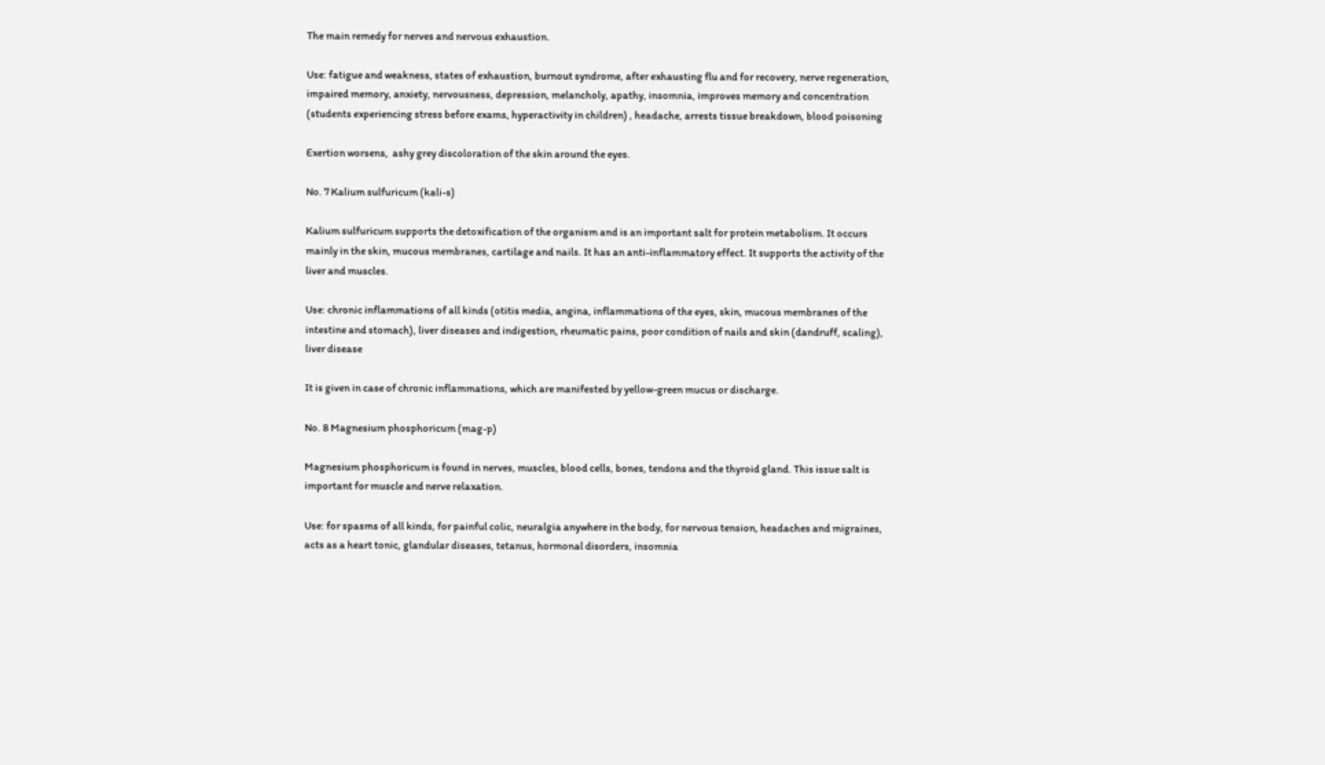The main remedy for nerves and nervous exhaustion.

Use: fatigue and weakness, states of exhaustion, burnout syndrome, after exhausting flu and for recovery, nerve regeneration, impaired memory, anxiety, nervousness, depression, melancholy, apathy, insomnia, improves memory and concentration (students experiencing stress before exams, hyperactivity in children) , headache, arrests tissue breakdown, blood poisoning

Exertion worsens,  ashy grey discoloration of the skin around the eyes.

No. 7 Kalium sulfuricum (kali-s)

Kalium sulfuricum supports the detoxification of the organism and is an important salt for protein metabolism. It occurs mainly in the skin, mucous membranes, cartilage and nails. It has an anti-inflammatory effect. It supports the activity of the liver and muscles.

Use: chronic inflammations of all kinds (otitis media, angina, inflammations of the eyes, skin, mucous membranes of the intestine and stomach), liver diseases and indigestion, rheumatic pains, poor condition of nails and skin (dandruff, scaling), liver disease

It is given in case of chronic inflammations, which are manifested by yellow-green mucus or discharge.

No. 8 Magnesium phosphoricum (mag-p)

Magnesium phosphoricum is found in nerves, muscles, blood cells, bones, tendons and the thyroid gland. This issue salt is important for muscle and nerve relaxation.

Use: for spasms of all kinds, for painful colic, neuralgia anywhere in the body, for nervous tension, headaches and migraines, acts as a heart tonic, glandular diseases, tetanus, hormonal disorders, insomnia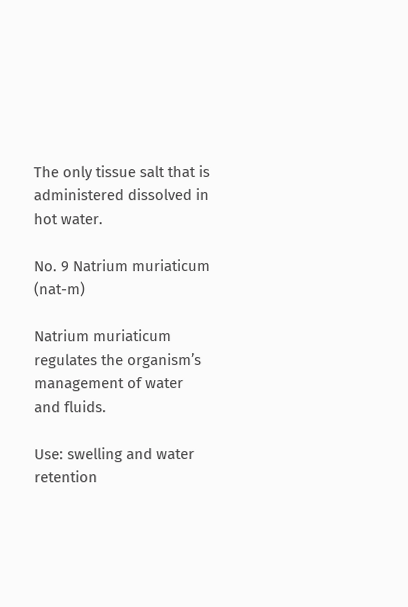The only tissue salt that is administered dissolved in hot water.

No. 9 Natrium muriaticum (nat-m)

Natrium muriaticum regulates the organism’s management of water and fluids.

Use: swelling and water retention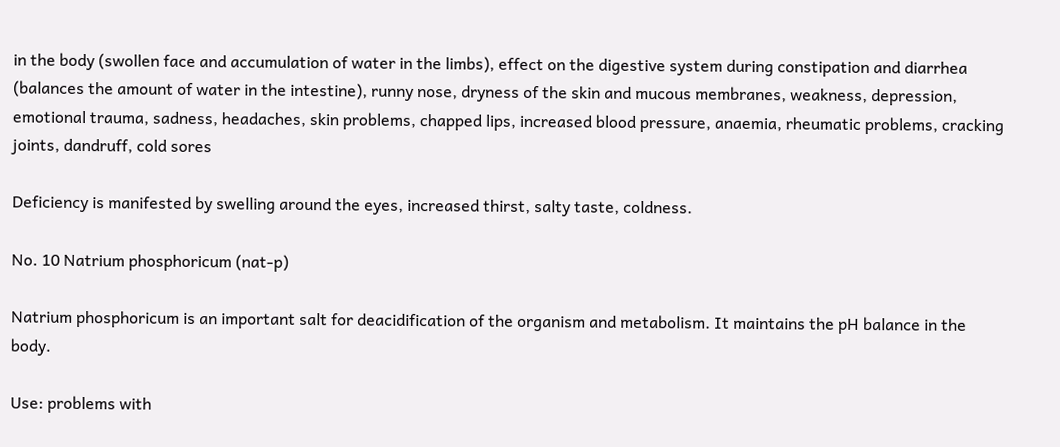in the body (swollen face and accumulation of water in the limbs), effect on the digestive system during constipation and diarrhea (balances the amount of water in the intestine), runny nose, dryness of the skin and mucous membranes, weakness, depression, emotional trauma, sadness, headaches, skin problems, chapped lips, increased blood pressure, anaemia, rheumatic problems, cracking joints, dandruff, cold sores

Deficiency is manifested by swelling around the eyes, increased thirst, salty taste, coldness.

No. 10 Natrium phosphoricum (nat-p)

Natrium phosphoricum is an important salt for deacidification of the organism and metabolism. It maintains the pH balance in the body.

Use: problems with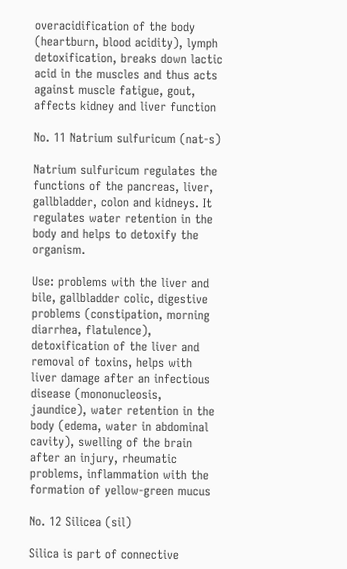overacidification of the body (heartburn, blood acidity), lymph detoxification, breaks down lactic acid in the muscles and thus acts against muscle fatigue, gout, affects kidney and liver function

No. 11 Natrium sulfuricum (nat-s)

Natrium sulfuricum regulates the functions of the pancreas, liver, gallbladder, colon and kidneys. It regulates water retention in the body and helps to detoxify the organism.

Use: problems with the liver and bile, gallbladder colic, digestive problems (constipation, morning diarrhea, flatulence), detoxification of the liver and removal of toxins, helps with liver damage after an infectious disease (mononucleosis, jaundice), water retention in the body (edema, water in abdominal cavity), swelling of the brain after an injury, rheumatic problems, inflammation with the formation of yellow-green mucus

No. 12 Silicea (sil)

Silica is part of connective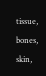tissue, bones, skin,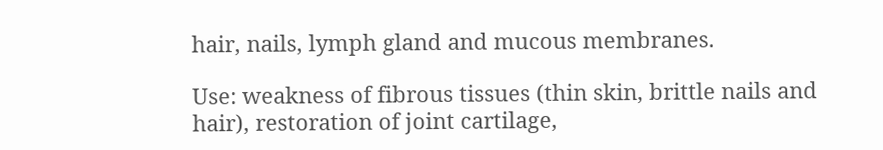hair, nails, lymph gland and mucous membranes.

Use: weakness of fibrous tissues (thin skin, brittle nails and hair), restoration of joint cartilage,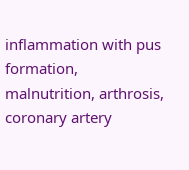inflammation with pus formation, malnutrition, arthrosis, coronary artery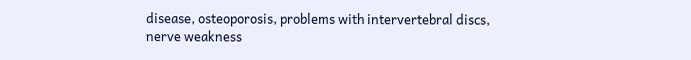disease, osteoporosis, problems with intervertebral discs, nerve weakness